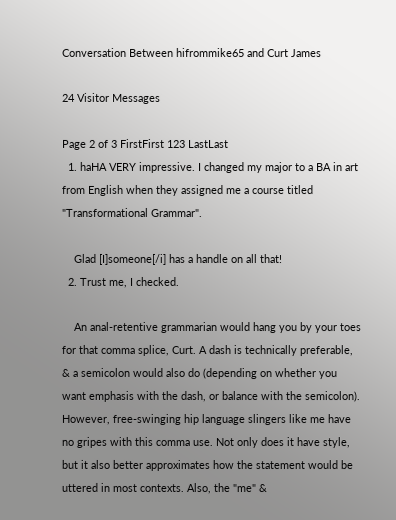Conversation Between hifrommike65 and Curt James

24 Visitor Messages

Page 2 of 3 FirstFirst 123 LastLast
  1. haHA VERY impressive. I changed my major to a BA in art from English when they assigned me a course titled "Transformational Grammar".

    Glad [I]someone[/i] has a handle on all that!
  2. Trust me, I checked.

    An anal-retentive grammarian would hang you by your toes for that comma splice, Curt. A dash is technically preferable, & a semicolon would also do (depending on whether you want emphasis with the dash, or balance with the semicolon). However, free-swinging hip language slingers like me have no gripes with this comma use. Not only does it have style, but it also better approximates how the statement would be uttered in most contexts. Also, the "me" &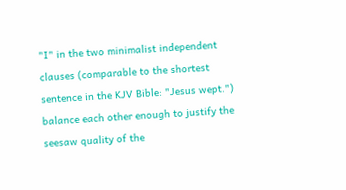"I" in the two minimalist independent clauses (comparable to the shortest sentence in the KJV Bible: "Jesus wept.") balance each other enough to justify the seesaw quality of the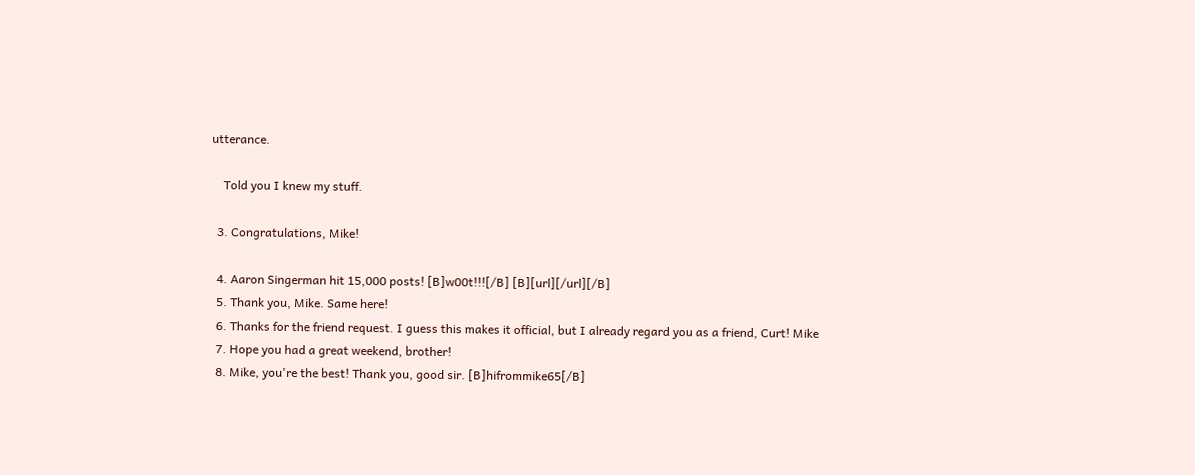utterance.

    Told you I knew my stuff.

  3. Congratulations, Mike!

  4. Aaron Singerman hit 15,000 posts! [B]w00t!!![/B] [B][url][/url][/B]
  5. Thank you, Mike. Same here!
  6. Thanks for the friend request. I guess this makes it official, but I already regard you as a friend, Curt! Mike
  7. Hope you had a great weekend, brother!
  8. Mike, you're the best! Thank you, good sir. [B]hifrommike65[/B]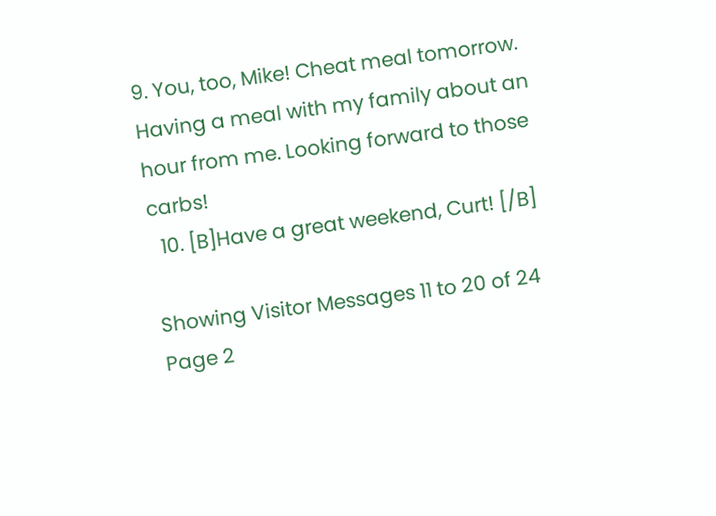9. You, too, Mike! Cheat meal tomorrow. Having a meal with my family about an hour from me. Looking forward to those carbs!
  10. [B]Have a great weekend, Curt! [/B]

Showing Visitor Messages 11 to 20 of 24
Page 2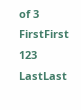of 3 FirstFirst 123 LastLast